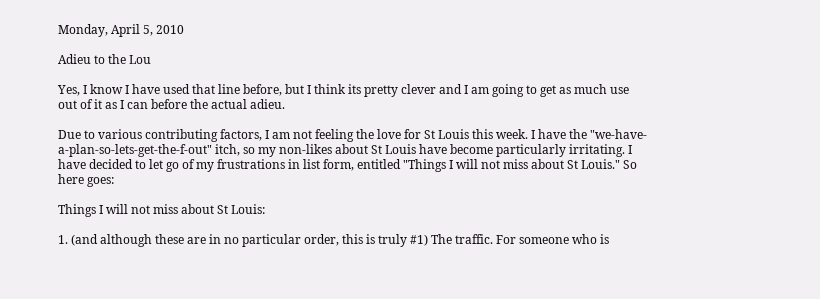Monday, April 5, 2010

Adieu to the Lou

Yes, I know I have used that line before, but I think its pretty clever and I am going to get as much use out of it as I can before the actual adieu.

Due to various contributing factors, I am not feeling the love for St Louis this week. I have the "we-have-a-plan-so-lets-get-the-f-out" itch, so my non-likes about St Louis have become particularly irritating. I have decided to let go of my frustrations in list form, entitled "Things I will not miss about St Louis." So here goes:

Things I will not miss about St Louis:

1. (and although these are in no particular order, this is truly #1) The traffic. For someone who is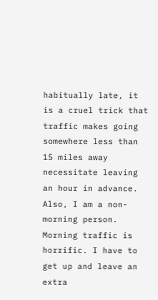habitually late, it is a cruel trick that traffic makes going somewhere less than 15 miles away necessitate leaving an hour in advance. Also, I am a non-morning person. Morning traffic is horrific. I have to get up and leave an extra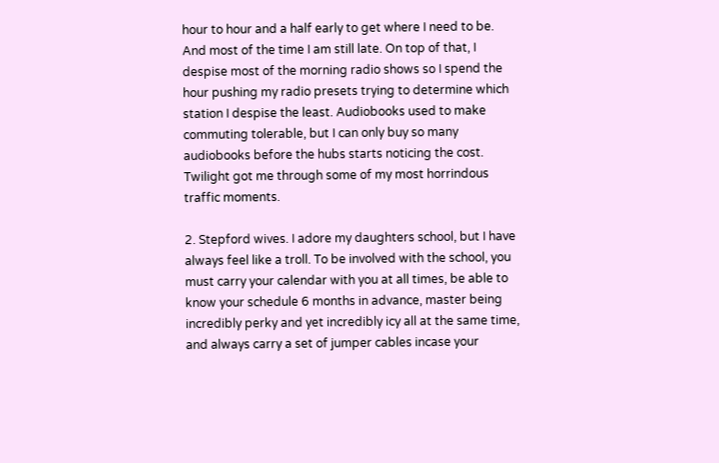hour to hour and a half early to get where I need to be. And most of the time I am still late. On top of that, I despise most of the morning radio shows so I spend the hour pushing my radio presets trying to determine which station I despise the least. Audiobooks used to make commuting tolerable, but I can only buy so many audiobooks before the hubs starts noticing the cost. Twilight got me through some of my most horrindous traffic moments.

2. Stepford wives. I adore my daughters school, but I have always feel like a troll. To be involved with the school, you must carry your calendar with you at all times, be able to know your schedule 6 months in advance, master being incredibly perky and yet incredibly icy all at the same time, and always carry a set of jumper cables incase your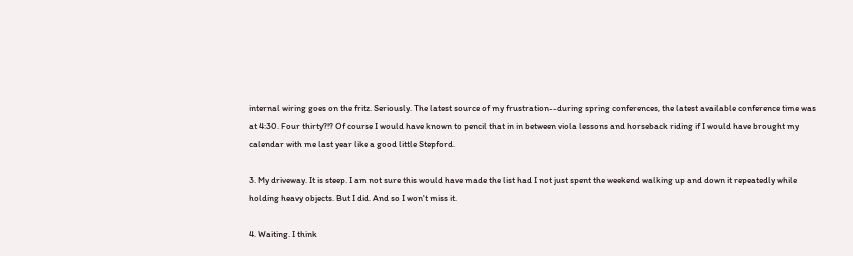internal wiring goes on the fritz. Seriously. The latest source of my frustration--during spring conferences, the latest available conference time was at 4:30. Four thirty?!? Of course I would have known to pencil that in in between viola lessons and horseback riding if I would have brought my calendar with me last year like a good little Stepford.

3. My driveway. It is steep. I am not sure this would have made the list had I not just spent the weekend walking up and down it repeatedly while holding heavy objects. But I did. And so I won't miss it.

4. Waiting. I think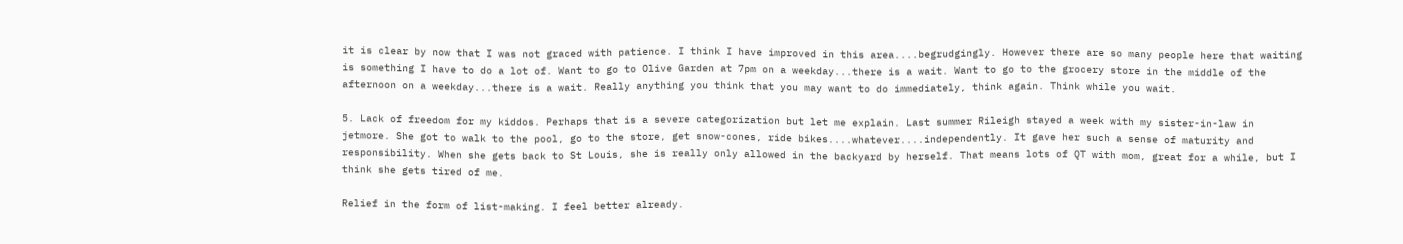it is clear by now that I was not graced with patience. I think I have improved in this area....begrudgingly. However there are so many people here that waiting is something I have to do a lot of. Want to go to Olive Garden at 7pm on a weekday...there is a wait. Want to go to the grocery store in the middle of the afternoon on a weekday...there is a wait. Really anything you think that you may want to do immediately, think again. Think while you wait.

5. Lack of freedom for my kiddos. Perhaps that is a severe categorization but let me explain. Last summer Rileigh stayed a week with my sister-in-law in jetmore. She got to walk to the pool, go to the store, get snow-cones, ride bikes....whatever....independently. It gave her such a sense of maturity and responsibility. When she gets back to St Louis, she is really only allowed in the backyard by herself. That means lots of QT with mom, great for a while, but I think she gets tired of me.

Relief in the form of list-making. I feel better already.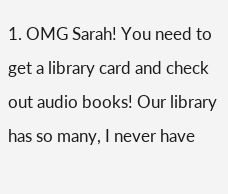1. OMG Sarah! You need to get a library card and check out audio books! Our library has so many, I never have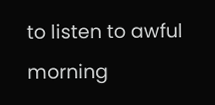to listen to awful morning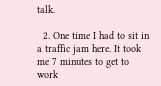talk.

  2. One time I had to sit in a traffic jam here. It took me 7 minutes to get to work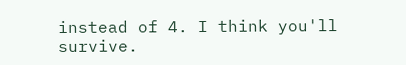instead of 4. I think you'll survive.